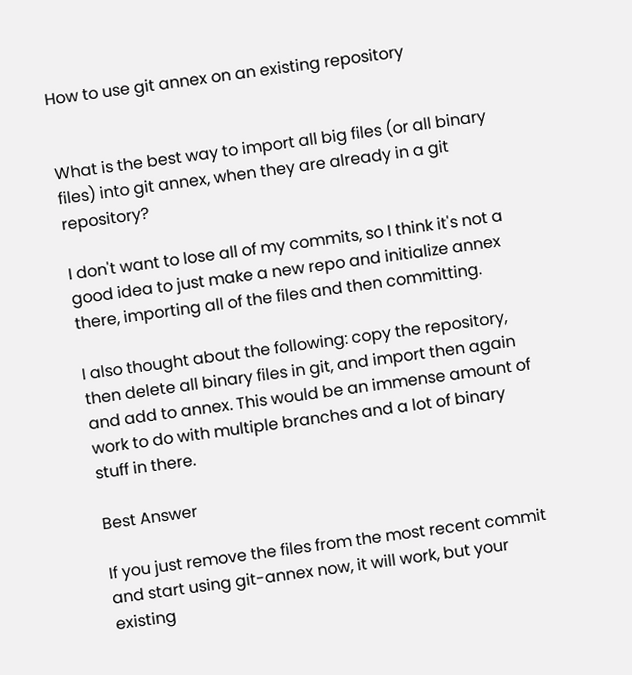How to use git annex on an existing repository


What is the best way to import all big files (or all binary files) into git annex, when they are already in a git repository?

I don't want to lose all of my commits, so I think it's not a good idea to just make a new repo and initialize annex there, importing all of the files and then committing.

I also thought about the following: copy the repository, then delete all binary files in git, and import then again and add to annex. This would be an immense amount of work to do with multiple branches and a lot of binary stuff in there.

Best Answer

If you just remove the files from the most recent commit and start using git-annex now, it will work, but your existing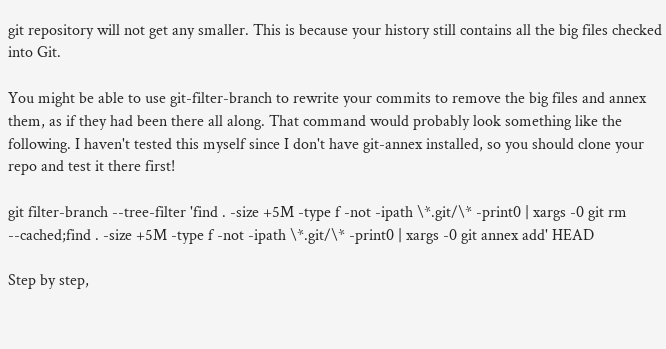git repository will not get any smaller. This is because your history still contains all the big files checked into Git.

You might be able to use git-filter-branch to rewrite your commits to remove the big files and annex them, as if they had been there all along. That command would probably look something like the following. I haven't tested this myself since I don't have git-annex installed, so you should clone your repo and test it there first!

git filter-branch --tree-filter 'find . -size +5M -type f -not -ipath \*.git/\* -print0 | xargs -0 git rm --cached;find . -size +5M -type f -not -ipath \*.git/\* -print0 | xargs -0 git annex add' HEAD

Step by step,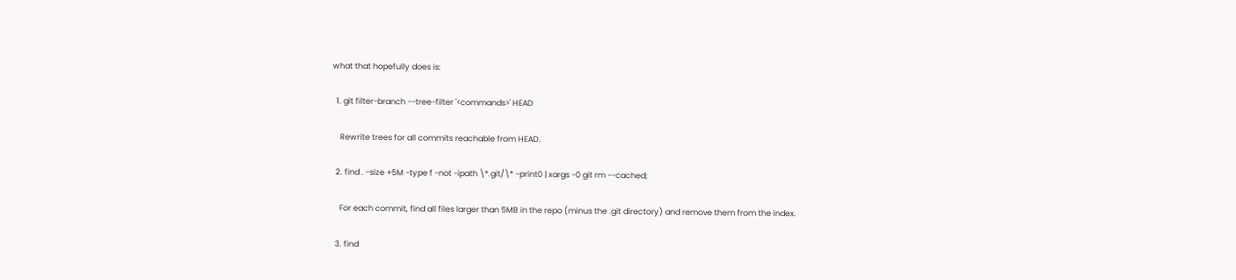what that hopefully does is:

  1. git filter-branch --tree-filter '<commands>' HEAD

    Rewrite trees for all commits reachable from HEAD.

  2. find . -size +5M -type f -not -ipath \*.git/\* -print0 | xargs -0 git rm --cached;

    For each commit, find all files larger than 5MB in the repo (minus the .git directory) and remove them from the index.

  3. find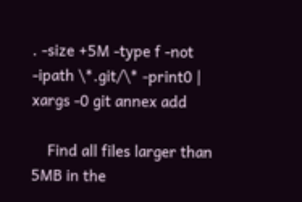. -size +5M -type f -not -ipath \*.git/\* -print0 | xargs -0 git annex add

    Find all files larger than 5MB in the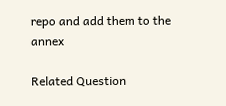repo and add them to the annex

Related Question